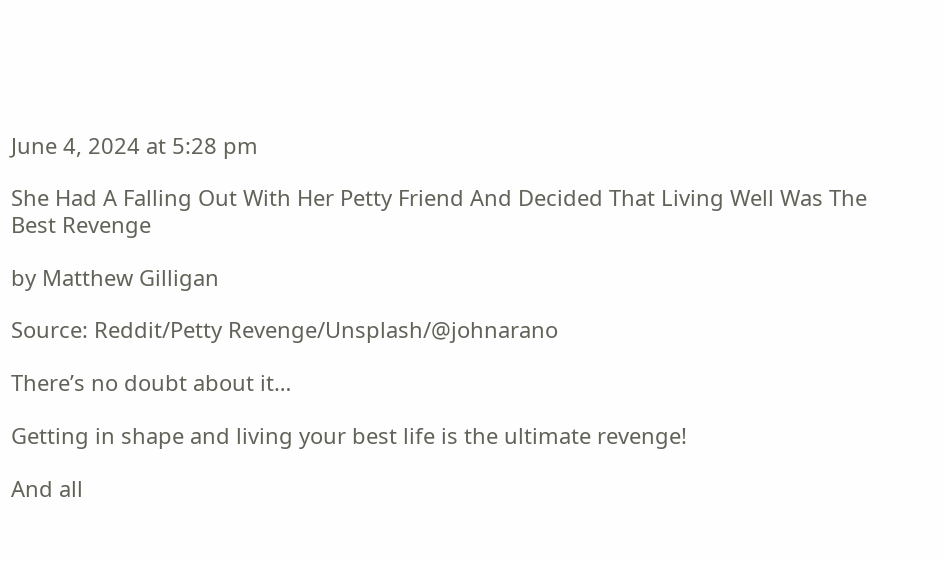June 4, 2024 at 5:28 pm

She Had A Falling Out With Her Petty Friend And Decided That Living Well Was The Best Revenge

by Matthew Gilligan

Source: Reddit/Petty Revenge/Unsplash/@johnarano

There’s no doubt about it…

Getting in shape and living your best life is the ultimate revenge!

And all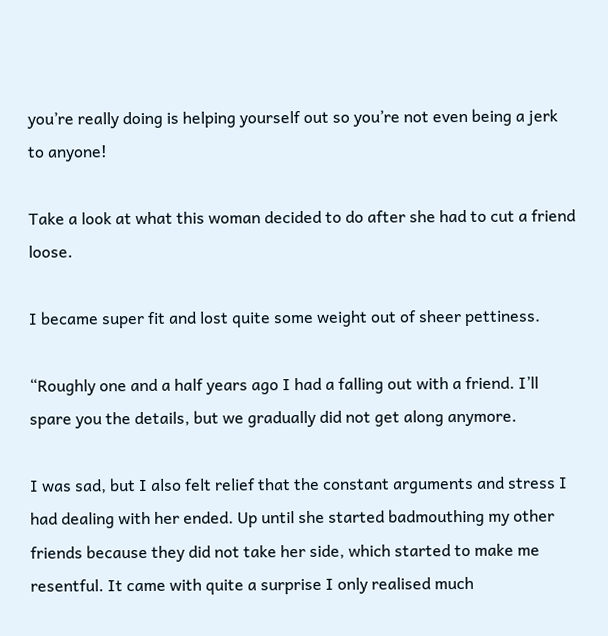you’re really doing is helping yourself out so you’re not even being a jerk to anyone!

Take a look at what this woman decided to do after she had to cut a friend loose.

I became super fit and lost quite some weight out of sheer pettiness.

“Roughly one and a half years ago I had a falling out with a friend. I’ll spare you the details, but we gradually did not get along anymore.

I was sad, but I also felt relief that the constant arguments and stress I had dealing with her ended. Up until she started badmouthing my other friends because they did not take her side, which started to make me resentful. It came with quite a surprise I only realised much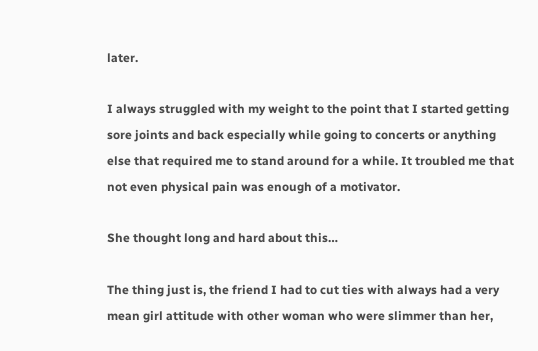later.

I always struggled with my weight to the point that I started getting sore joints and back especially while going to concerts or anything else that required me to stand around for a while. It troubled me that not even physical pain was enough of a motivator.

She thought long and hard about this…

The thing just is, the friend I had to cut ties with always had a very mean girl attitude with other woman who were slimmer than her,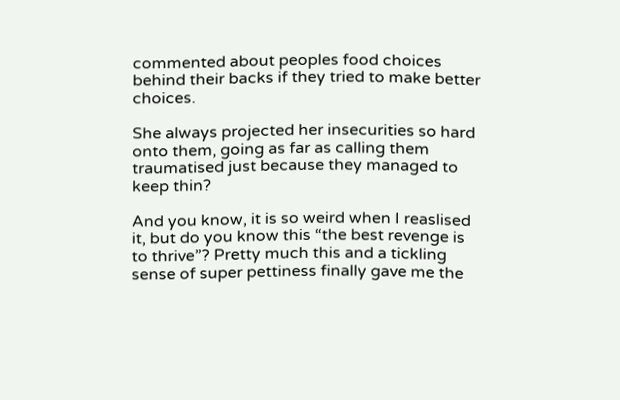commented about peoples food choices behind their backs if they tried to make better choices.

She always projected her insecurities so hard onto them, going as far as calling them traumatised just because they managed to keep thin?

And you know, it is so weird when I reaslised it, but do you know this “the best revenge is to thrive”? Pretty much this and a tickling sense of super pettiness finally gave me the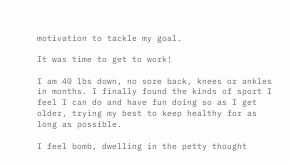motivation to tackle my goal.

It was time to get to work!

I am 40 lbs down, no sore back, knees or ankles in months. I finally found the kinds of sport I feel I can do and have fun doing so as I get older, trying my best to keep healthy for as long as possible.

I feel bomb, dwelling in the petty thought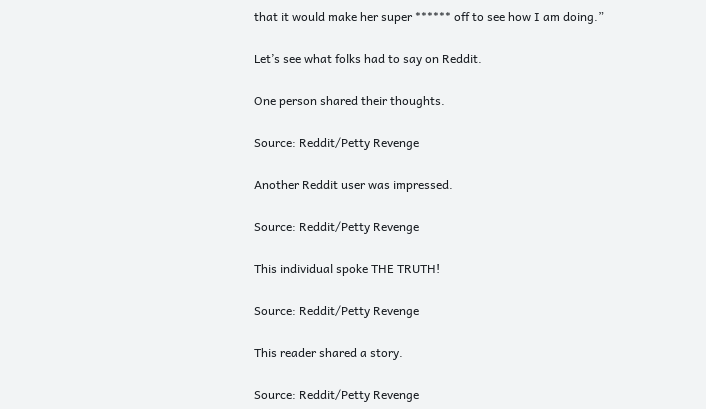that it would make her super ****** off to see how I am doing.”

Let’s see what folks had to say on Reddit.

One person shared their thoughts.

Source: Reddit/Petty Revenge

Another Reddit user was impressed.

Source: Reddit/Petty Revenge

This individual spoke THE TRUTH!

Source: Reddit/Petty Revenge

This reader shared a story.

Source: Reddit/Petty Revenge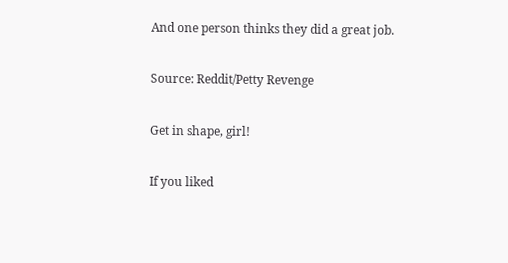And one person thinks they did a great job.

Source: Reddit/Petty Revenge

Get in shape, girl!

If you liked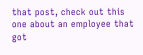that post, check out this one about an employee that got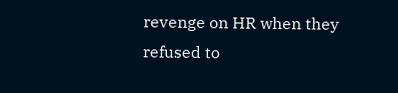revenge on HR when they refused to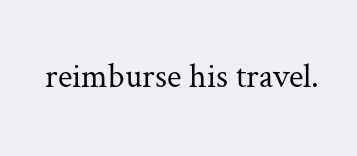reimburse his travel.